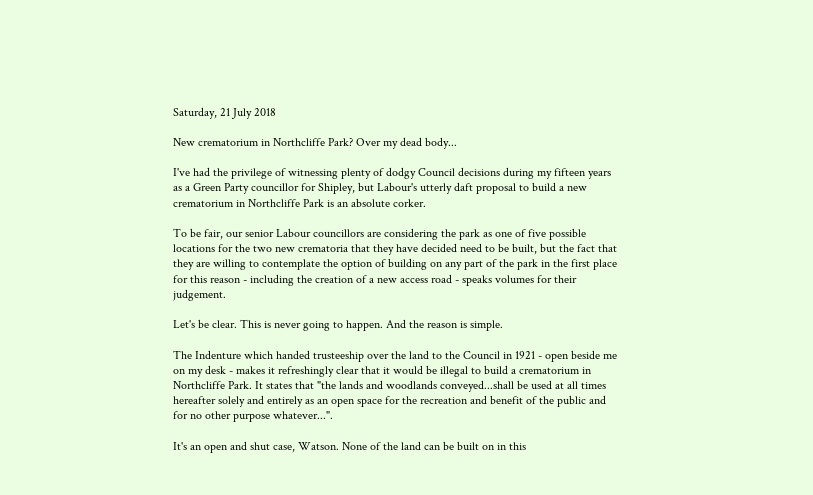Saturday, 21 July 2018

New crematorium in Northcliffe Park? Over my dead body...

I've had the privilege of witnessing plenty of dodgy Council decisions during my fifteen years as a Green Party councillor for Shipley, but Labour's utterly daft proposal to build a new crematorium in Northcliffe Park is an absolute corker.

To be fair, our senior Labour councillors are considering the park as one of five possible locations for the two new crematoria that they have decided need to be built, but the fact that they are willing to contemplate the option of building on any part of the park in the first place for this reason - including the creation of a new access road - speaks volumes for their judgement.

Let's be clear. This is never going to happen. And the reason is simple.

The Indenture which handed trusteeship over the land to the Council in 1921 - open beside me on my desk - makes it refreshingly clear that it would be illegal to build a crematorium in Northcliffe Park. It states that "the lands and woodlands conveyed...shall be used at all times hereafter solely and entirely as an open space for the recreation and benefit of the public and for no other purpose whatever...".

It's an open and shut case, Watson. None of the land can be built on in this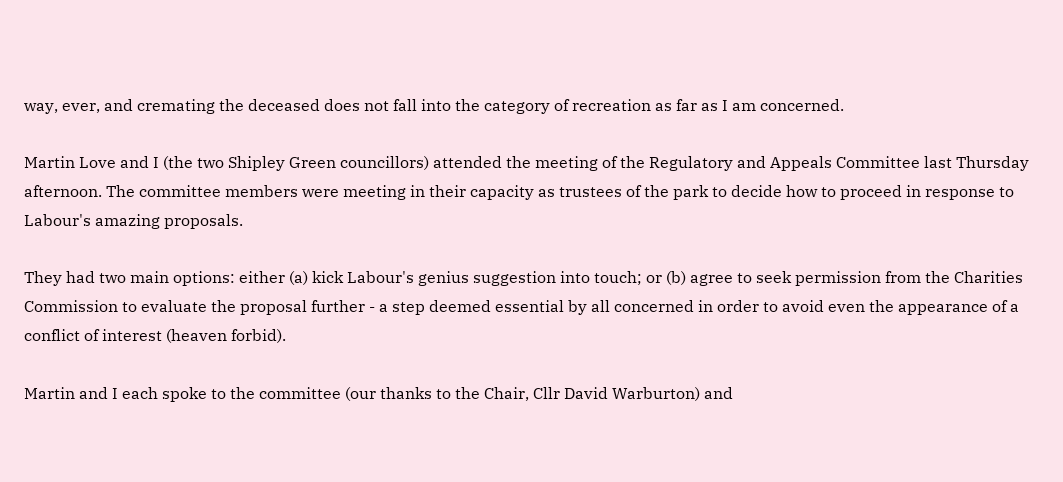way, ever, and cremating the deceased does not fall into the category of recreation as far as I am concerned.

Martin Love and I (the two Shipley Green councillors) attended the meeting of the Regulatory and Appeals Committee last Thursday afternoon. The committee members were meeting in their capacity as trustees of the park to decide how to proceed in response to Labour's amazing proposals.

They had two main options: either (a) kick Labour's genius suggestion into touch; or (b) agree to seek permission from the Charities Commission to evaluate the proposal further - a step deemed essential by all concerned in order to avoid even the appearance of a conflict of interest (heaven forbid).

Martin and I each spoke to the committee (our thanks to the Chair, Cllr David Warburton) and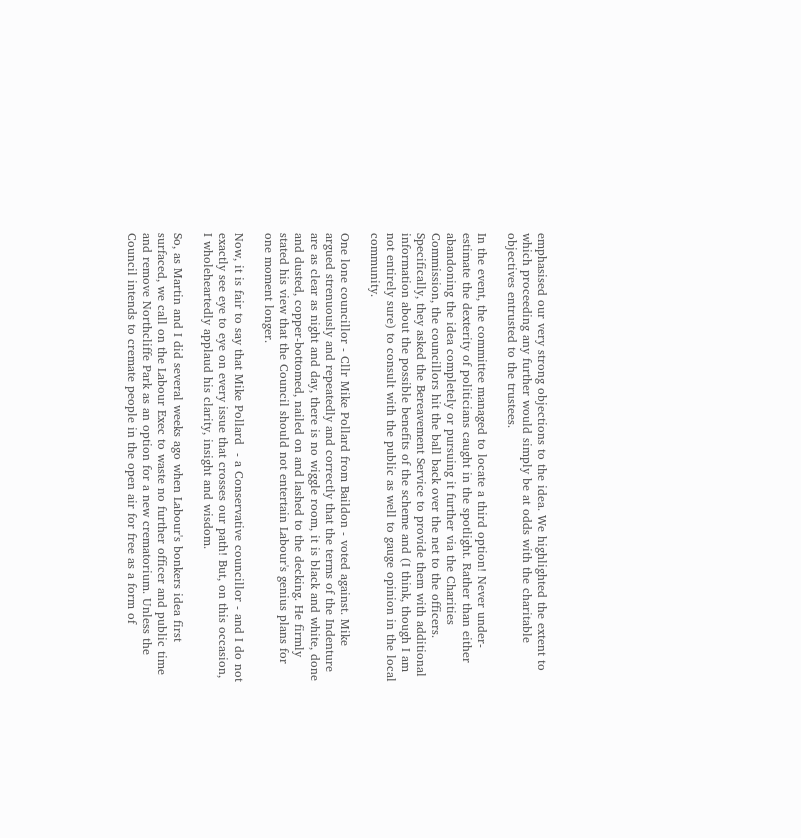emphasised our very strong objections to the idea. We highlighted the extent to which proceeding any further would simply be at odds with the charitable objectives entrusted to the trustees.

In the event, the committee managed to locate a third option! Never under-estimate the dexterity of politicians caught in the spotlight. Rather than either abandoning the idea completely or pursuing it further via the Charities Commission, the councillors hit the ball back over the net to the officers. Specifically, they asked the Bereavement Service to provide them with additional information about the possible benefits of the scheme and (I think, though I am not entirely sure) to consult with the public as well to gauge opinion in the local community.

One lone councillor - Cllr Mike Pollard from Baildon - voted against. Mike argued strenuously and repeatedly and correctly that the terms of the Indenture are as clear as night and day, there is no wiggle room, it is black and white, done and dusted, copper-bottomed, nailed on and lashed to the decking. He firmly stated his view that the Council should not entertain Labour's genius plans for one moment longer.

Now, it is fair to say that Mike Pollard  - a Conservative councillor - and I do not exactly see eye to eye on every issue that crosses our path! But, on this occasion, I wholeheartedly applaud his clarity, insight and wisdom.

So, as Martin and I did several weeks ago when Labour's bonkers idea first surfaced, we call on the Labour Exec to waste no further officer and public time and remove Northcliffe Park as an option for a new crematorium. Unless the Council intends to cremate people in the open air for free as a form of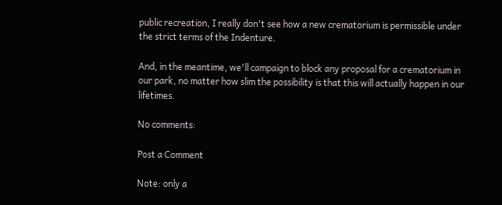public recreation, I really don't see how a new crematorium is permissible under the strict terms of the Indenture.

And, in the meantime, we'll campaign to block any proposal for a crematorium in our park, no matter how slim the possibility is that this will actually happen in our lifetimes.

No comments:

Post a Comment

Note: only a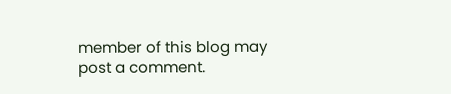member of this blog may post a comment.